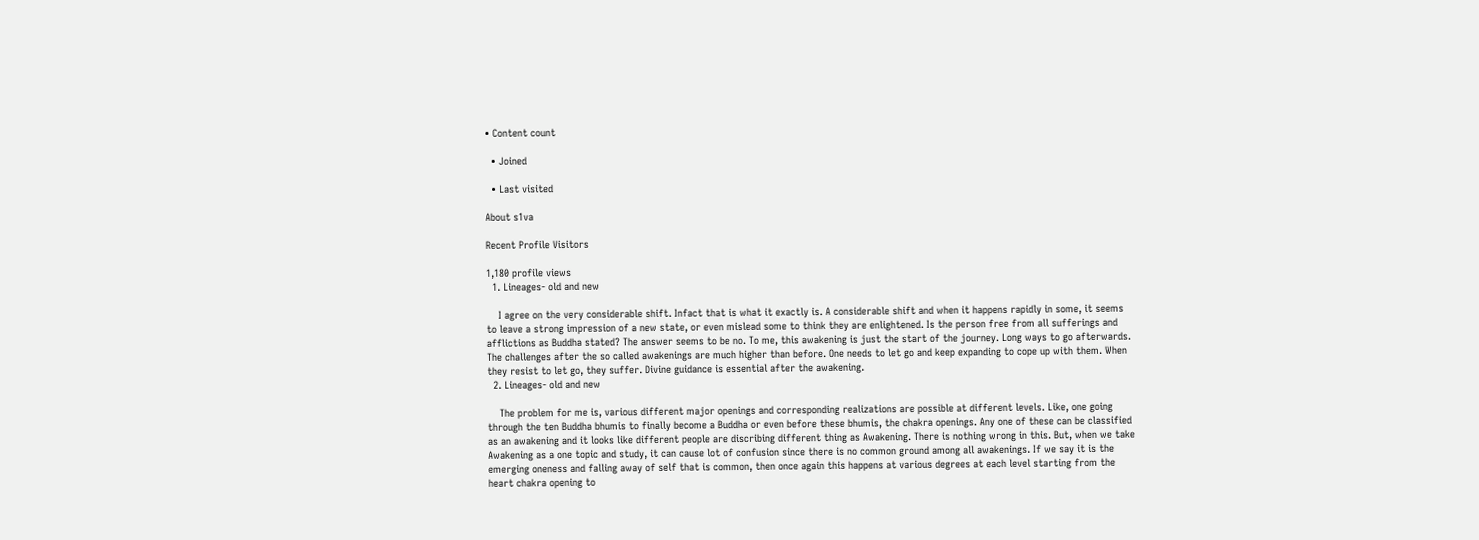• Content count

  • Joined

  • Last visited

About s1va

Recent Profile Visitors

1,180 profile views
  1. Lineages- old and new

    I agree on the very considerable shift. Infact that is what it exactly is. A considerable shift and when it happens rapidly in some, it seems to leave a strong impression of a new state, or even mislead some to think they are enlightened. Is the person free from all sufferings and afflictions as Buddha stated? The answer seems to be no. To me, this awakening is just the start of the journey. Long ways to go afterwards. The challenges after the so called awakenings are much higher than before. One needs to let go and keep expanding to cope up with them. When they resist to let go, they suffer. Divine guidance is essential after the awakening.
  2. Lineages- old and new

    The problem for me is, various different major openings and corresponding realizations are possible at different levels. Like, one going through the ten Buddha bhumis to finally become a Buddha or even before these bhumis, the chakra openings. Any one of these can be classified as an awakening and it looks like different people are discribing different thing as Awakening. There is nothing wrong in this. But, when we take Awakening as a one topic and study, it can cause lot of confusion since there is no common ground among all awakenings. If we say it is the emerging oneness and falling away of self that is common, then once again this happens at various degrees at each level starting from the heart chakra opening to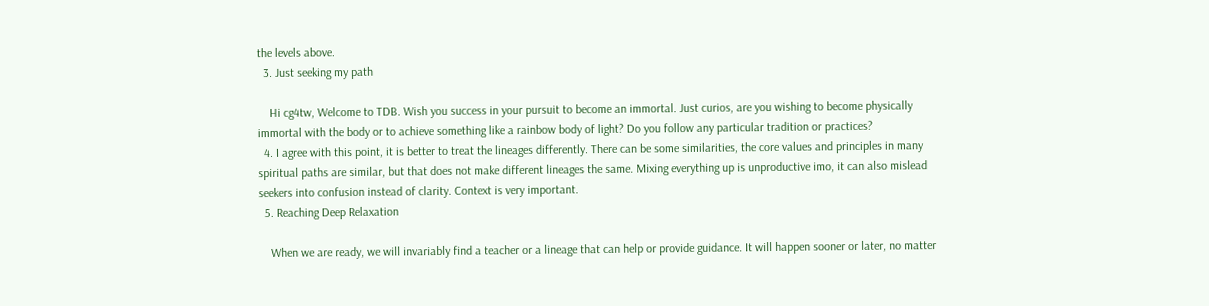the levels above.
  3. Just seeking my path

    Hi cg4tw, Welcome to TDB. Wish you success in your pursuit to become an immortal. Just curios, are you wishing to become physically immortal with the body or to achieve something like a rainbow body of light? Do you follow any particular tradition or practices?
  4. I agree with this point, it is better to treat the lineages differently. There can be some similarities, the core values and principles in many spiritual paths are similar, but that does not make different lineages the same. Mixing everything up is unproductive imo, it can also mislead seekers into confusion instead of clarity. Context is very important.
  5. Reaching Deep Relaxation

    When we are ready, we will invariably find a teacher or a lineage that can help or provide guidance. It will happen sooner or later, no matter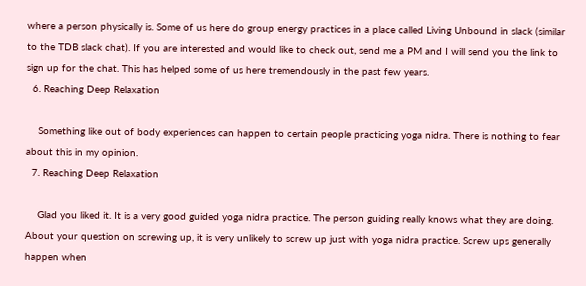where a person physically is. Some of us here do group energy practices in a place called Living Unbound in slack (similar to the TDB slack chat). If you are interested and would like to check out, send me a PM and I will send you the link to sign up for the chat. This has helped some of us here tremendously in the past few years.
  6. Reaching Deep Relaxation

    Something like out of body experiences can happen to certain people practicing yoga nidra. There is nothing to fear about this in my opinion.
  7. Reaching Deep Relaxation

    Glad you liked it. It is a very good guided yoga nidra practice. The person guiding really knows what they are doing. About your question on screwing up, it is very unlikely to screw up just with yoga nidra practice. Screw ups generally happen when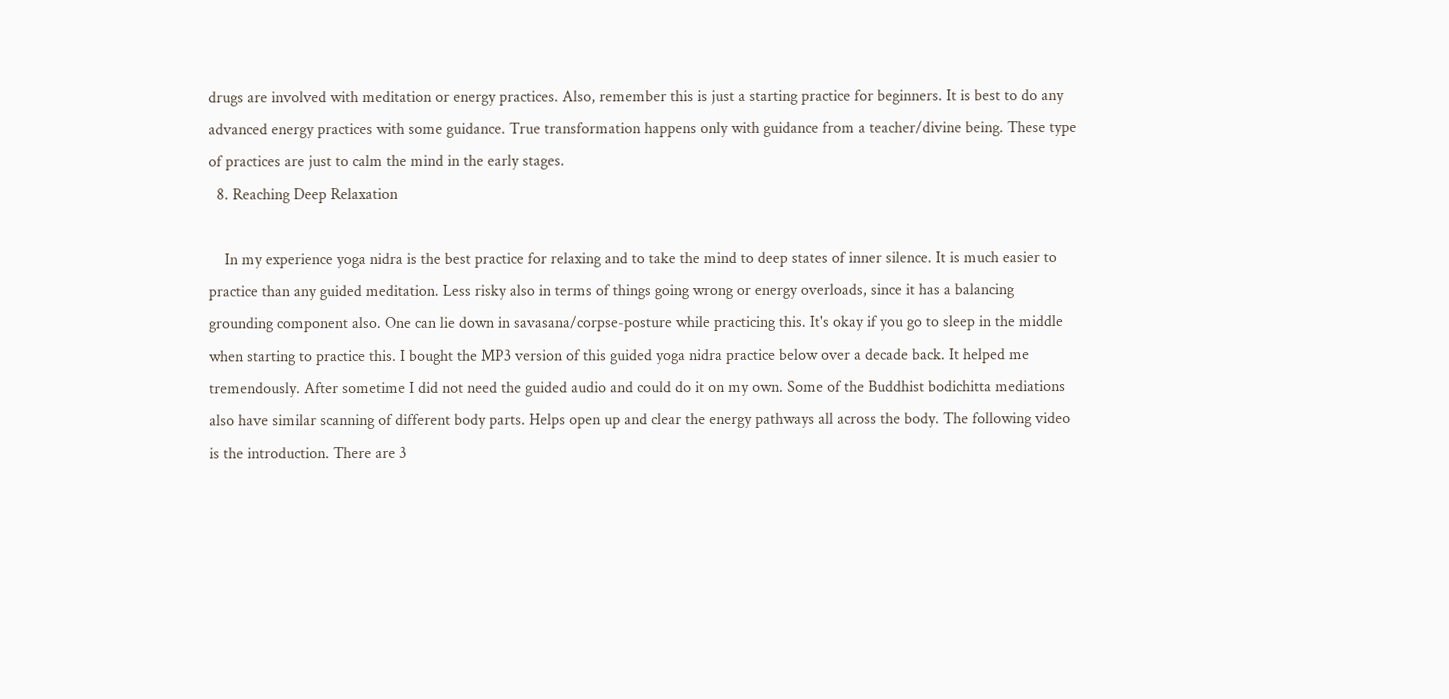drugs are involved with meditation or energy practices. Also, remember this is just a starting practice for beginners. It is best to do any advanced energy practices with some guidance. True transformation happens only with guidance from a teacher/divine being. These type of practices are just to calm the mind in the early stages.
  8. Reaching Deep Relaxation

    In my experience yoga nidra is the best practice for relaxing and to take the mind to deep states of inner silence. It is much easier to practice than any guided meditation. Less risky also in terms of things going wrong or energy overloads, since it has a balancing grounding component also. One can lie down in savasana/corpse-posture while practicing this. It's okay if you go to sleep in the middle when starting to practice this. I bought the MP3 version of this guided yoga nidra practice below over a decade back. It helped me tremendously. After sometime I did not need the guided audio and could do it on my own. Some of the Buddhist bodichitta mediations also have similar scanning of different body parts. Helps open up and clear the energy pathways all across the body. The following video is the introduction. There are 3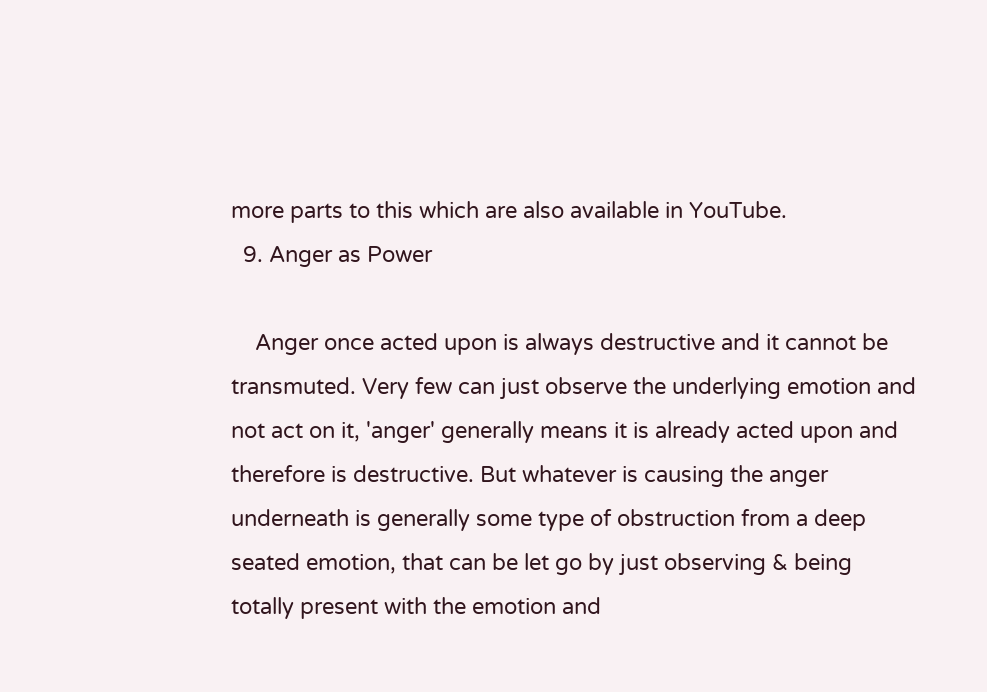more parts to this which are also available in YouTube.
  9. Anger as Power

    Anger once acted upon is always destructive and it cannot be transmuted. Very few can just observe the underlying emotion and not act on it, 'anger' generally means it is already acted upon and therefore is destructive. But whatever is causing the anger underneath is generally some type of obstruction from a deep seated emotion, that can be let go by just observing & being totally present with the emotion and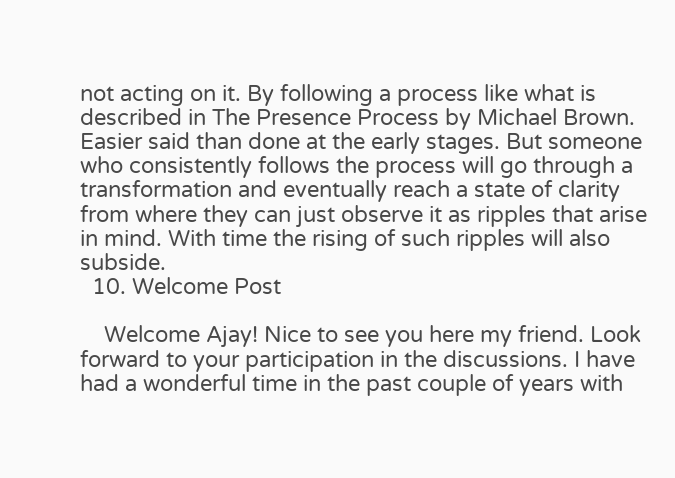not acting on it. By following a process like what is described in The Presence Process by Michael Brown. Easier said than done at the early stages. But someone who consistently follows the process will go through a transformation and eventually reach a state of clarity from where they can just observe it as ripples that arise in mind. With time the rising of such ripples will also subside.
  10. Welcome Post

    Welcome Ajay! Nice to see you here my friend. Look forward to your participation in the discussions. I have had a wonderful time in the past couple of years with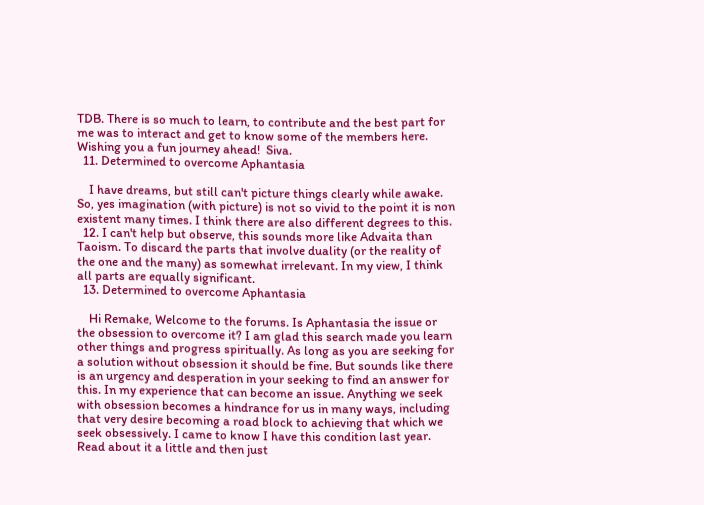TDB. There is so much to learn, to contribute and the best part for me was to interact and get to know some of the members here. Wishing you a fun journey ahead!  Siva.
  11. Determined to overcome Aphantasia

    I have dreams, but still can't picture things clearly while awake. So, yes imagination (with picture) is not so vivid to the point it is non existent many times. I think there are also different degrees to this.
  12. I can't help but observe, this sounds more like Advaita than Taoism. To discard the parts that involve duality (or the reality of the one and the many) as somewhat irrelevant. In my view, I think all parts are equally significant.
  13. Determined to overcome Aphantasia

    Hi Remake, Welcome to the forums. Is Aphantasia the issue or the obsession to overcome it? I am glad this search made you learn other things and progress spiritually. As long as you are seeking for a solution without obsession it should be fine. But sounds like there is an urgency and desperation in your seeking to find an answer for this. In my experience that can become an issue. Anything we seek with obsession becomes a hindrance for us in many ways, including that very desire becoming a road block to achieving that which we seek obsessively. I came to know I have this condition last year. Read about it a little and then just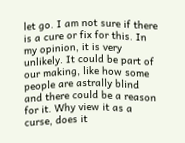let go. I am not sure if there is a cure or fix for this. In my opinion, it is very unlikely. It could be part of our making, like how some people are astrally blind and there could be a reason for it. Why view it as a curse, does it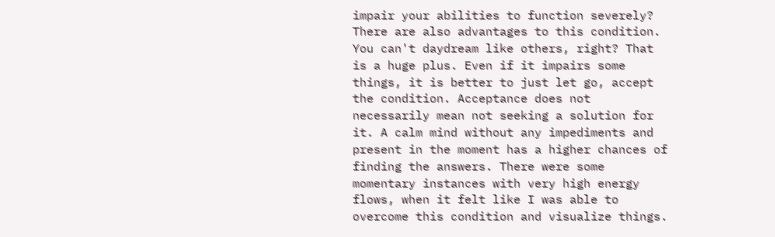impair your abilities to function severely? There are also advantages to this condition. You can't daydream like others, right? That is a huge plus. Even if it impairs some things, it is better to just let go, accept the condition. Acceptance does not necessarily mean not seeking a solution for it. A calm mind without any impediments and present in the moment has a higher chances of finding the answers. There were some momentary instances with very high energy flows, when it felt like I was able to overcome this condition and visualize things.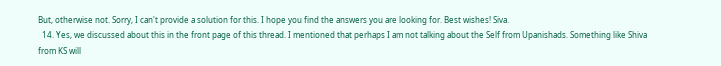But, otherwise not. Sorry, I can't provide a solution for this. I hope you find the answers you are looking for. Best wishes! Siva.
  14. Yes, we discussed about this in the front page of this thread. I mentioned that perhaps I am not talking about the Self from Upanishads. Something like Shiva from KS will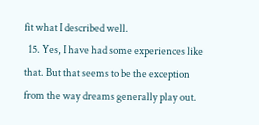fit what I described well.
  15. Yes, I have had some experiences like that. But that seems to be the exception from the way dreams generally play out.